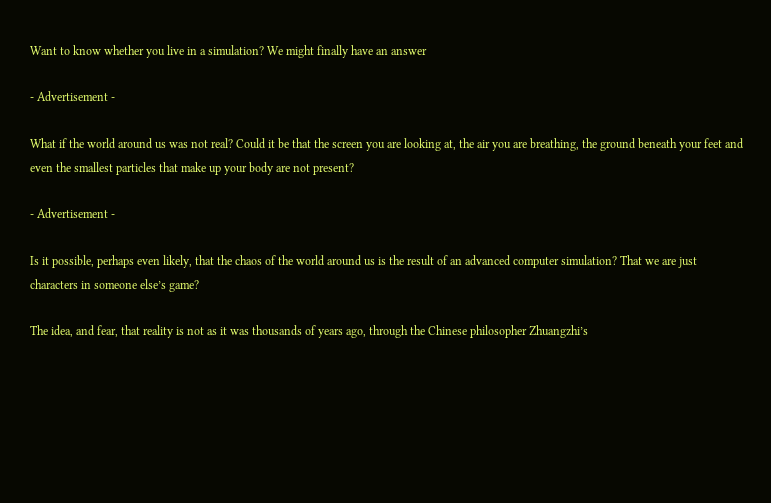Want to know whether you live in a simulation? We might finally have an answer

- Advertisement -

What if the world around us was not real? Could it be that the screen you are looking at, the air you are breathing, the ground beneath your feet and even the smallest particles that make up your body are not present?

- Advertisement -

Is it possible, perhaps even likely, that the chaos of the world around us is the result of an advanced computer simulation? That we are just characters in someone else’s game?

The idea, and fear, that reality is not as it was thousands of years ago, through the Chinese philosopher Zhuangzhi’s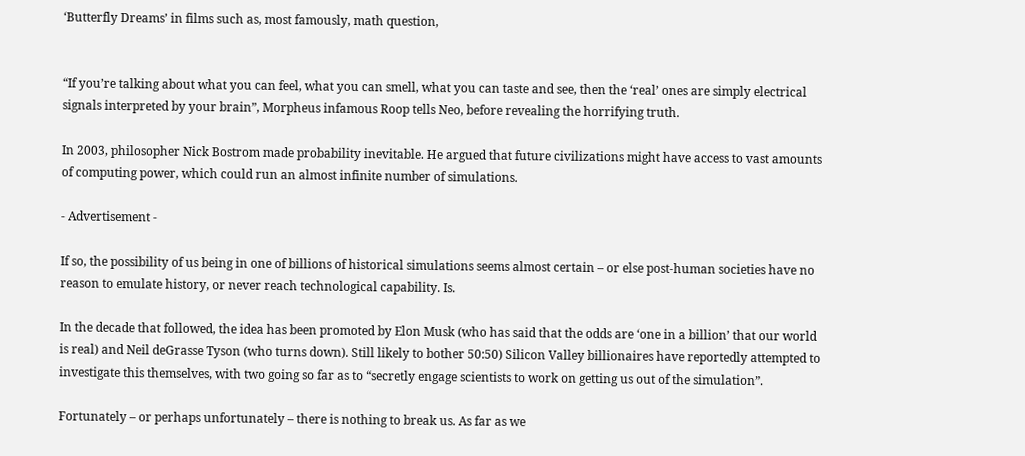‘Butterfly Dreams’ in films such as, most famously, math question,


“If you’re talking about what you can feel, what you can smell, what you can taste and see, then the ‘real’ ones are simply electrical signals interpreted by your brain”, Morpheus infamous Roop tells Neo, before revealing the horrifying truth.

In 2003, philosopher Nick Bostrom made probability inevitable. He argued that future civilizations might have access to vast amounts of computing power, which could run an almost infinite number of simulations.

- Advertisement -

If so, the possibility of us being in one of billions of historical simulations seems almost certain – or else post-human societies have no reason to emulate history, or never reach technological capability. Is.

In the decade that followed, the idea has been promoted by Elon Musk (who has said that the odds are ‘one in a billion’ that our world is real) and Neil deGrasse Tyson (who turns down). Still likely to bother 50:50) Silicon Valley billionaires have reportedly attempted to investigate this themselves, with two going so far as to “secretly engage scientists to work on getting us out of the simulation”.

Fortunately – or perhaps unfortunately – there is nothing to break us. As far as we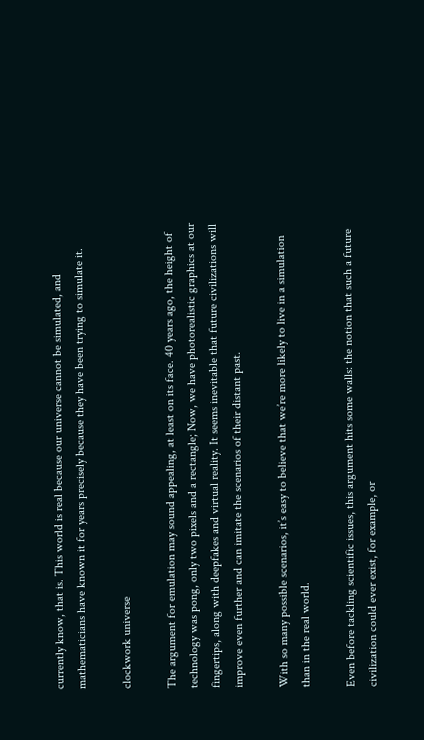currently know, that is. This world is real because our universe cannot be simulated, and mathematicians have known it for years precisely because they have been trying to simulate it.

clockwork universe

The argument for emulation may sound appealing, at least on its face. 40 years ago, the height of technology was pong, only two pixels and a rectangle; Now, we have photorealistic graphics at our fingertips, along with deepfakes and virtual reality. It seems inevitable that future civilizations will improve even further and can imitate the scenarios of their distant past.

With so many possible scenarios, it’s easy to believe that we’re more likely to live in a simulation than in the real world.

Even before tackling scientific issues, this argument hits some walls: the notion that such a future civilization could ever exist, for example, or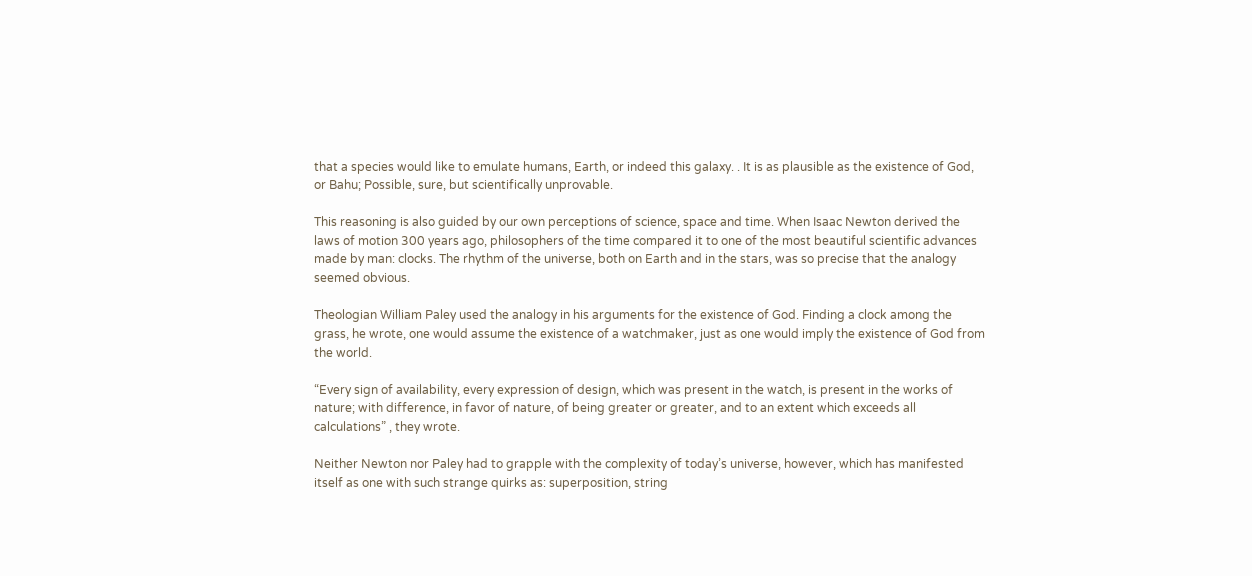that a species would like to emulate humans, Earth, or indeed this galaxy. . It is as plausible as the existence of God, or Bahu; Possible, sure, but scientifically unprovable.

This reasoning is also guided by our own perceptions of science, space and time. When Isaac Newton derived the laws of motion 300 years ago, philosophers of the time compared it to one of the most beautiful scientific advances made by man: clocks. The rhythm of the universe, both on Earth and in the stars, was so precise that the analogy seemed obvious.

Theologian William Paley used the analogy in his arguments for the existence of God. Finding a clock among the grass, he wrote, one would assume the existence of a watchmaker, just as one would imply the existence of God from the world.

“Every sign of availability, every expression of design, which was present in the watch, is present in the works of nature; with difference, in favor of nature, of being greater or greater, and to an extent which exceeds all calculations” , they wrote.

Neither Newton nor Paley had to grapple with the complexity of today’s universe, however, which has manifested itself as one with such strange quirks as: superposition, string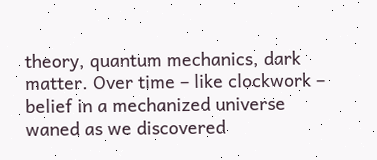theory, quantum mechanics, dark matter. Over time – like clockwork – belief in a mechanized universe waned as we discovered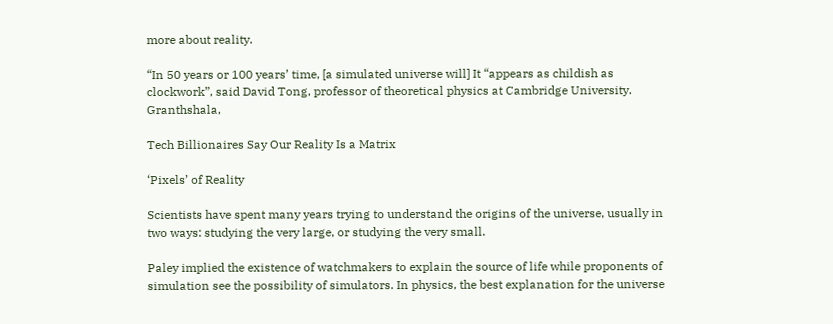more about reality.

“In 50 years or 100 years’ time, [a simulated universe will] It “appears as childish as clockwork”, said David Tong, professor of theoretical physics at Cambridge University. Granthshala,

Tech Billionaires Say Our Reality Is a Matrix

‘Pixels’ of Reality

Scientists have spent many years trying to understand the origins of the universe, usually in two ways: studying the very large, or studying the very small.

Paley implied the existence of watchmakers to explain the source of life while proponents of simulation see the possibility of simulators. In physics, the best explanation for the universe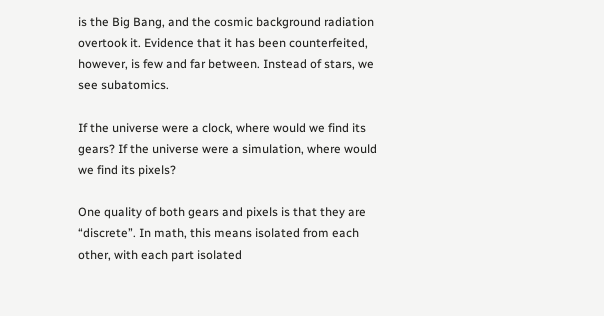is the Big Bang, and the cosmic background radiation overtook it. Evidence that it has been counterfeited, however, is few and far between. Instead of stars, we see subatomics.

If the universe were a clock, where would we find its gears? If the universe were a simulation, where would we find its pixels?

One quality of both gears and pixels is that they are “discrete”. In math, this means isolated from each other, with each part isolated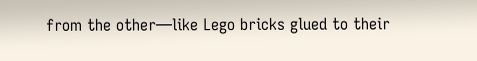from the other—like Lego bricks glued to their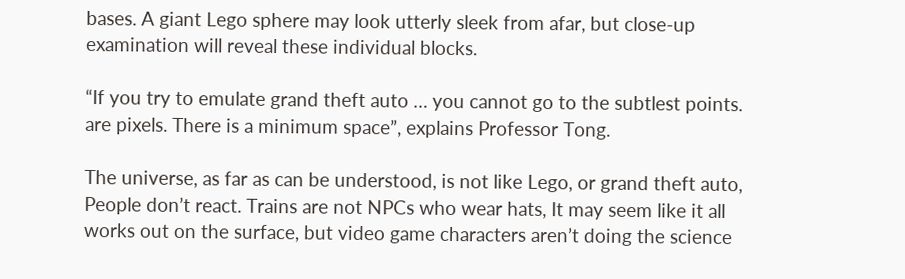bases. A giant Lego sphere may look utterly sleek from afar, but close-up examination will reveal these individual blocks.

“If you try to emulate grand theft auto … you cannot go to the subtlest points. are pixels. There is a minimum space”, explains Professor Tong.

The universe, as far as can be understood, is not like Lego, or grand theft auto, People don’t react. Trains are not NPCs who wear hats, It may seem like it all works out on the surface, but video game characters aren’t doing the science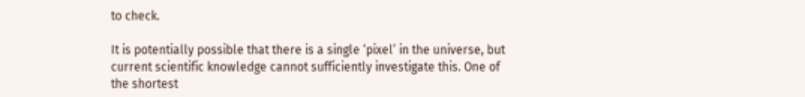to check.

It is potentially possible that there is a single ‘pixel’ in the universe, but current scientific knowledge cannot sufficiently investigate this. One of the shortest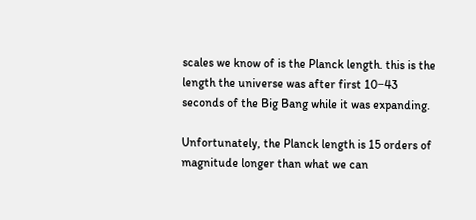scales we know of is the Planck length. this is the length the universe was after first 10−43 seconds of the Big Bang while it was expanding.

Unfortunately, the Planck length is 15 orders of magnitude longer than what we can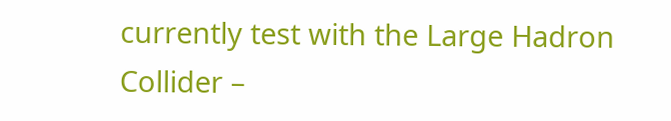currently test with the Large Hadron Collider –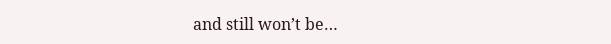and still won’t be…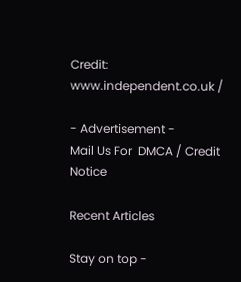Credit: www.independent.co.uk /

- Advertisement -
Mail Us For  DMCA / Credit  Notice

Recent Articles

Stay on top -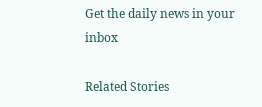Get the daily news in your inbox

Related Stories